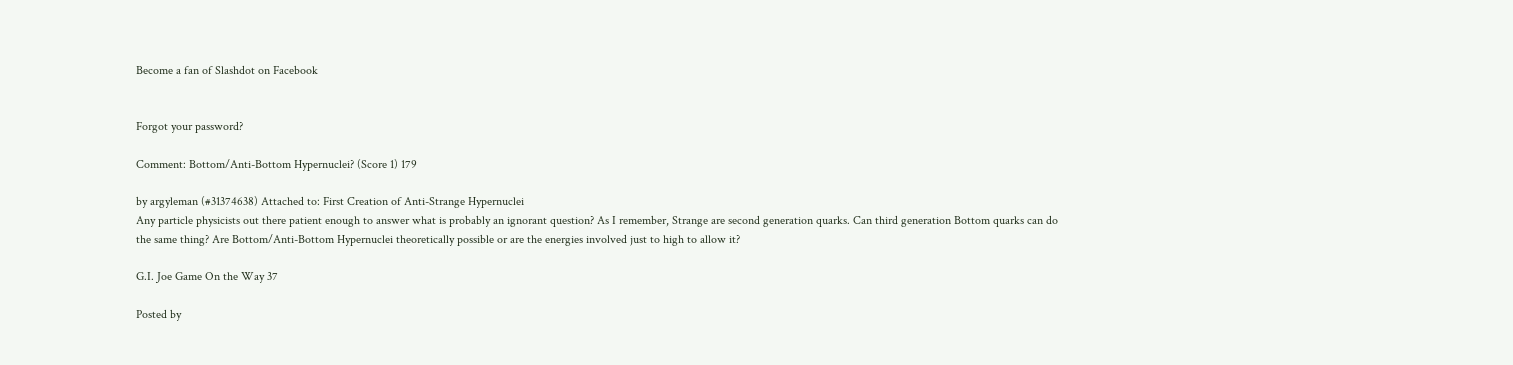Become a fan of Slashdot on Facebook


Forgot your password?

Comment: Bottom/Anti-Bottom Hypernuclei? (Score 1) 179

by argyleman (#31374638) Attached to: First Creation of Anti-Strange Hypernuclei
Any particle physicists out there patient enough to answer what is probably an ignorant question? As I remember, Strange are second generation quarks. Can third generation Bottom quarks can do the same thing? Are Bottom/Anti-Bottom Hypernuclei theoretically possible or are the energies involved just to high to allow it?

G.I. Joe Game On the Way 37

Posted by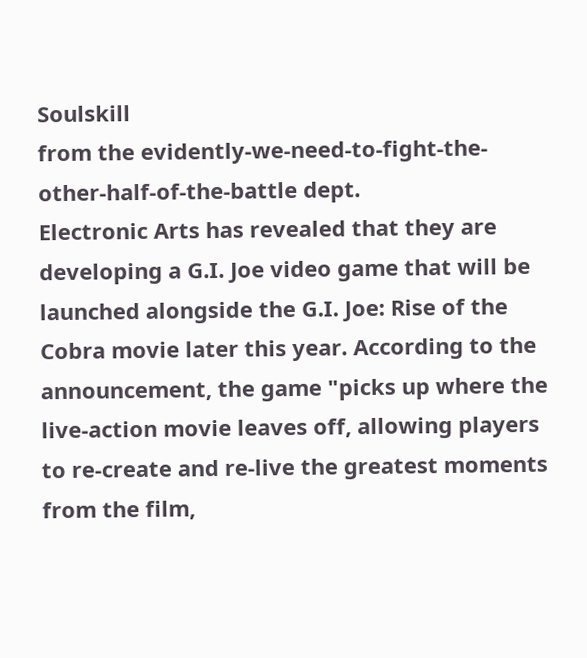Soulskill
from the evidently-we-need-to-fight-the-other-half-of-the-battle dept.
Electronic Arts has revealed that they are developing a G.I. Joe video game that will be launched alongside the G.I. Joe: Rise of the Cobra movie later this year. According to the announcement, the game "picks up where the live-action movie leaves off, allowing players to re-create and re-live the greatest moments from the film,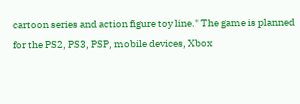cartoon series and action figure toy line." The game is planned for the PS2, PS3, PSP, mobile devices, Xbox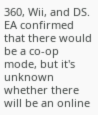360, Wii, and DS. EA confirmed that there would be a co-op mode, but it's unknown whether there will be an online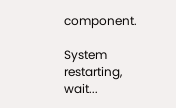component.

System restarting, wait...